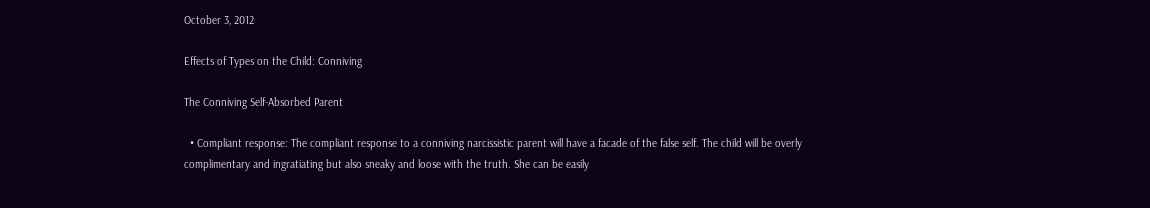October 3, 2012

Effects of Types on the Child: Conniving

The Conniving Self-Absorbed Parent

  • Compliant response: The compliant response to a conniving narcissistic parent will have a facade of the false self. The child will be overly complimentary and ingratiating but also sneaky and loose with the truth. She can be easily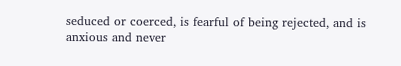seduced or coerced, is fearful of being rejected, and is anxious and never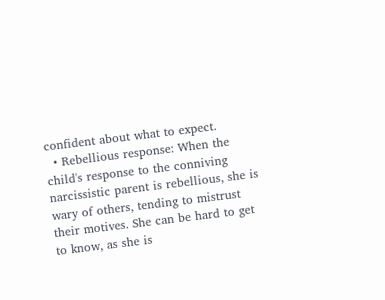confident about what to expect.
  • Rebellious response: When the child's response to the conniving narcissistic parent is rebellious, she is wary of others, tending to mistrust their motives. She can be hard to get to know, as she is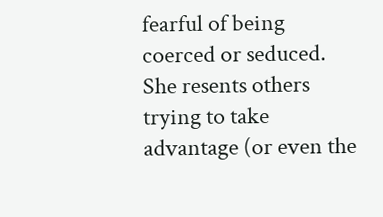fearful of being coerced or seduced. She resents others trying to take advantage (or even the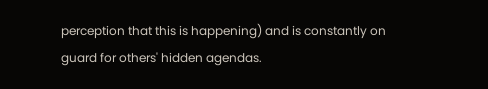perception that this is happening) and is constantly on guard for others' hidden agendas.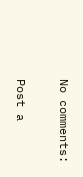No comments:

Post a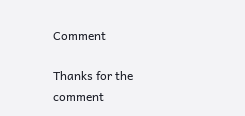Comment

Thanks for the comment